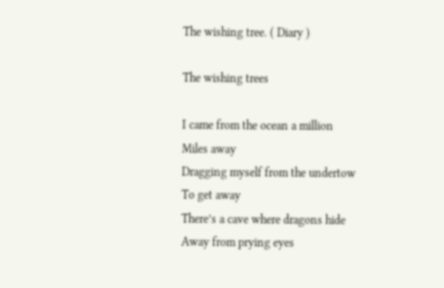The wishing tree. ( Diary )

The wishing trees

I came from the ocean a million
Miles away
Dragging myself from the undertow
To get away
There’s a cave where dragons hide
Away from prying eyes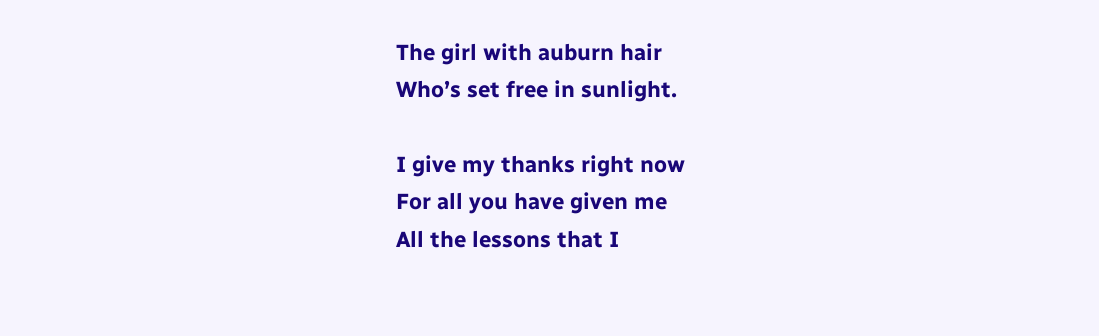The girl with auburn hair
Who’s set free in sunlight.

I give my thanks right now
For all you have given me
All the lessons that I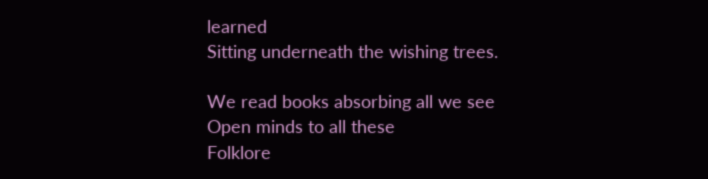learned
Sitting underneath the wishing trees.

We read books absorbing all we see
Open minds to all these
Folklore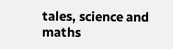tales, science and maths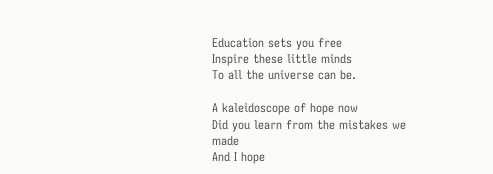Education sets you free
Inspire these little minds
To all the universe can be.

A kaleidoscope of hope now
Did you learn from the mistakes we made
And I hope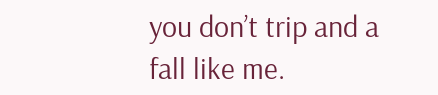you don’t trip and a fall like me.